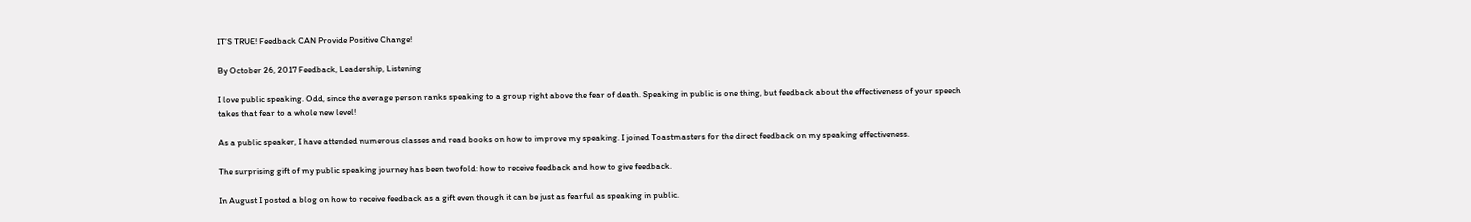IT’S TRUE! Feedback CAN Provide Positive Change!

By October 26, 2017 Feedback, Leadership, Listening

I love public speaking. Odd, since the average person ranks speaking to a group right above the fear of death. Speaking in public is one thing, but feedback about the effectiveness of your speech takes that fear to a whole new level!

As a public speaker, I have attended numerous classes and read books on how to improve my speaking. I joined Toastmasters for the direct feedback on my speaking effectiveness.

The surprising gift of my public speaking journey has been twofold: how to receive feedback and how to give feedback.

In August I posted a blog on how to receive feedback as a gift even though it can be just as fearful as speaking in public.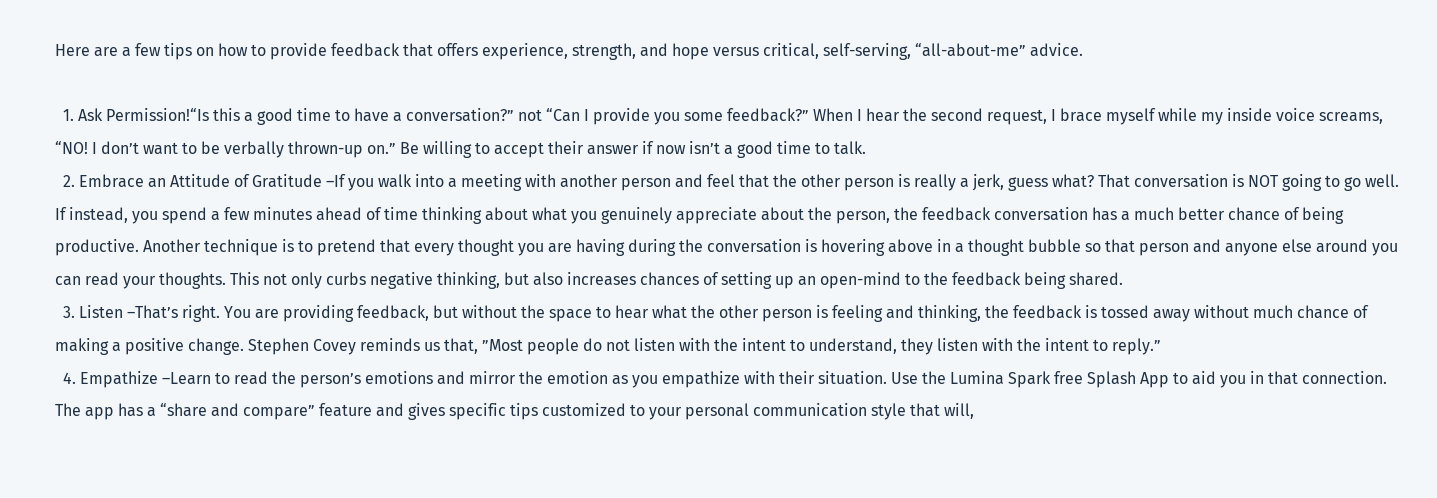Here are a few tips on how to provide feedback that offers experience, strength, and hope versus critical, self-serving, “all-about-me” advice.

  1. Ask Permission!“Is this a good time to have a conversation?” not “Can I provide you some feedback?” When I hear the second request, I brace myself while my inside voice screams, “NO! I don’t want to be verbally thrown-up on.” Be willing to accept their answer if now isn’t a good time to talk.
  2. Embrace an Attitude of Gratitude –If you walk into a meeting with another person and feel that the other person is really a jerk, guess what? That conversation is NOT going to go well. If instead, you spend a few minutes ahead of time thinking about what you genuinely appreciate about the person, the feedback conversation has a much better chance of being productive. Another technique is to pretend that every thought you are having during the conversation is hovering above in a thought bubble so that person and anyone else around you can read your thoughts. This not only curbs negative thinking, but also increases chances of setting up an open-mind to the feedback being shared.
  3. Listen –That’s right. You are providing feedback, but without the space to hear what the other person is feeling and thinking, the feedback is tossed away without much chance of making a positive change. Stephen Covey reminds us that, ”Most people do not listen with the intent to understand, they listen with the intent to reply.”
  4. Empathize –Learn to read the person’s emotions and mirror the emotion as you empathize with their situation. Use the Lumina Spark free Splash App to aid you in that connection. The app has a “share and compare” feature and gives specific tips customized to your personal communication style that will,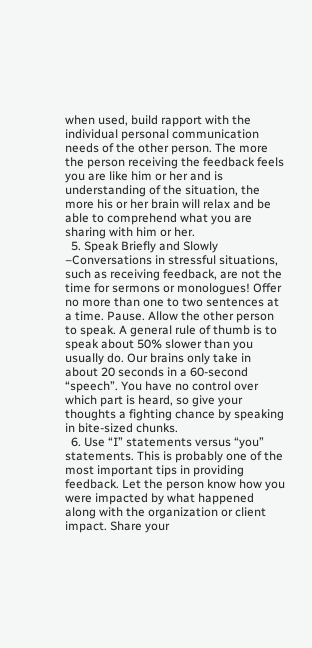when used, build rapport with the individual personal communication needs of the other person. The more the person receiving the feedback feels you are like him or her and is understanding of the situation, the more his or her brain will relax and be able to comprehend what you are sharing with him or her.
  5. Speak Briefly and Slowly –Conversations in stressful situations, such as receiving feedback, are not the time for sermons or monologues! Offer no more than one to two sentences at a time. Pause. Allow the other person to speak. A general rule of thumb is to speak about 50% slower than you usually do. Our brains only take in about 20 seconds in a 60-second “speech”. You have no control over which part is heard, so give your thoughts a fighting chance by speaking in bite-sized chunks.
  6. Use “I” statements versus “you” statements. This is probably one of the most important tips in providing feedback. Let the person know how you were impacted by what happened along with the organization or client impact. Share your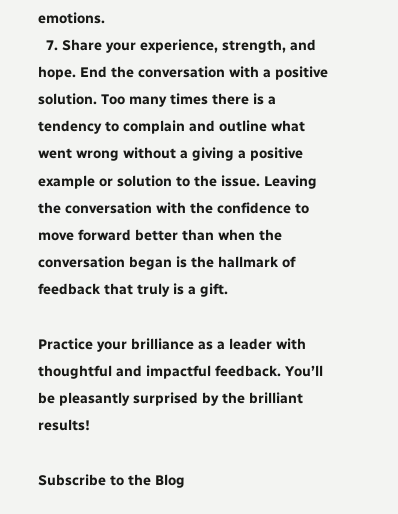emotions.
  7. Share your experience, strength, and hope. End the conversation with a positive solution. Too many times there is a tendency to complain and outline what went wrong without a giving a positive example or solution to the issue. Leaving the conversation with the confidence to move forward better than when the conversation began is the hallmark of feedback that truly is a gift.

Practice your brilliance as a leader with thoughtful and impactful feedback. You’ll be pleasantly surprised by the brilliant results!

Subscribe to the Blog